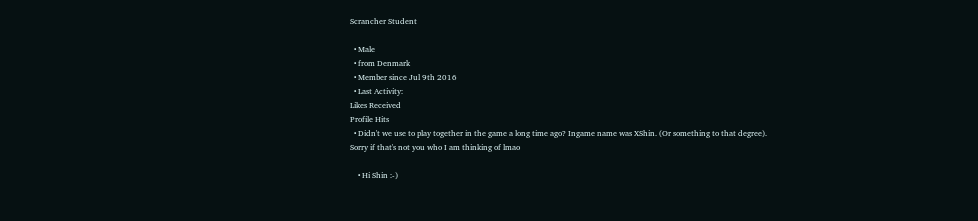Scrancher Student

  • Male
  • from Denmark
  • Member since Jul 9th 2016
  • Last Activity:
Likes Received
Profile Hits
  • Didn't we use to play together in the game a long time ago? Ingame name was XShin. (Or something to that degree). Sorry if that's not you who I am thinking of lmao

    • Hi Shin :-)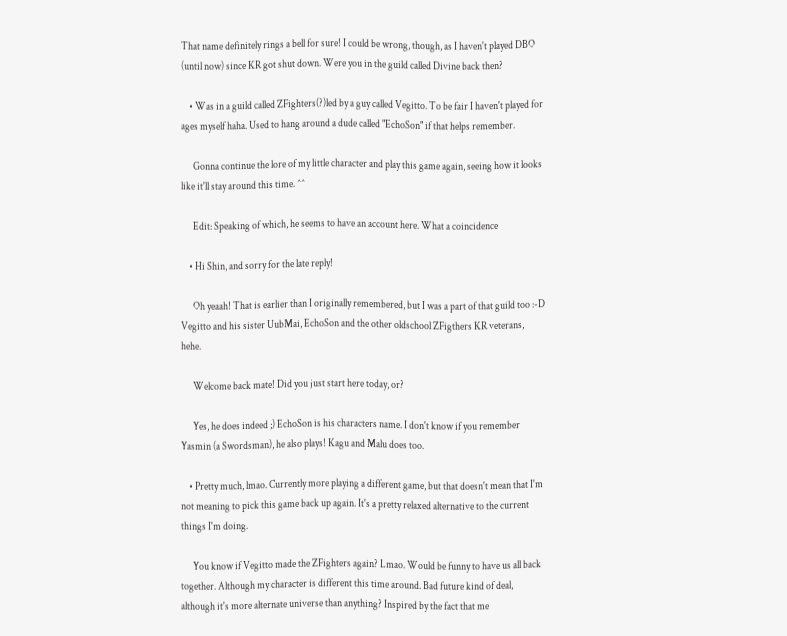That name definitely rings a bell for sure! I could be wrong, though, as I haven't played DBO (until now) since KR got shut down. Were you in the guild called Divine back then?

    • Was in a guild called ZFighters(?)led by a guy called Vegitto. To be fair I haven't played for ages myself haha. Used to hang around a dude called "EchoSon" if that helps remember.

      Gonna continue the lore of my little character and play this game again, seeing how it looks like it'll stay around this time. ^^

      Edit: Speaking of which, he seems to have an account here. What a coincidence

    • Hi Shin, and sorry for the late reply!

      Oh yeaah! That is earlier than I originally remembered, but I was a part of that guild too :-D Vegitto and his sister UubMai, EchoSon and the other oldschool ZFigthers KR veterans, hehe.

      Welcome back mate! Did you just start here today, or?

      Yes, he does indeed ;) EchoSon is his characters name. I don't know if you remember Yasmin (a Swordsman), he also plays! Kagu and Malu does too.

    • Pretty much, lmao. Currently more playing a different game, but that doesn't mean that I'm not meaning to pick this game back up again. It's a pretty relaxed alternative to the current things I'm doing.

      You know if Vegitto made the ZFighters again? Lmao. Would be funny to have us all back together. Although my character is different this time around. Bad future kind of deal, although it's more alternate universe than anything? Inspired by the fact that me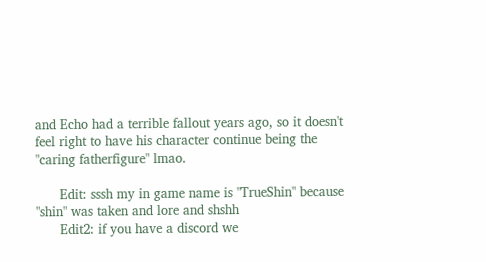and Echo had a terrible fallout years ago, so it doesn't feel right to have his character continue being the "caring fatherfigure" lmao.

      Edit: sssh my in game name is "TrueShin" because "shin" was taken and lore and shshh
      Edit2: if you have a discord we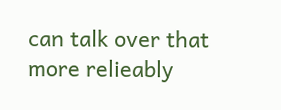can talk over that more relieably